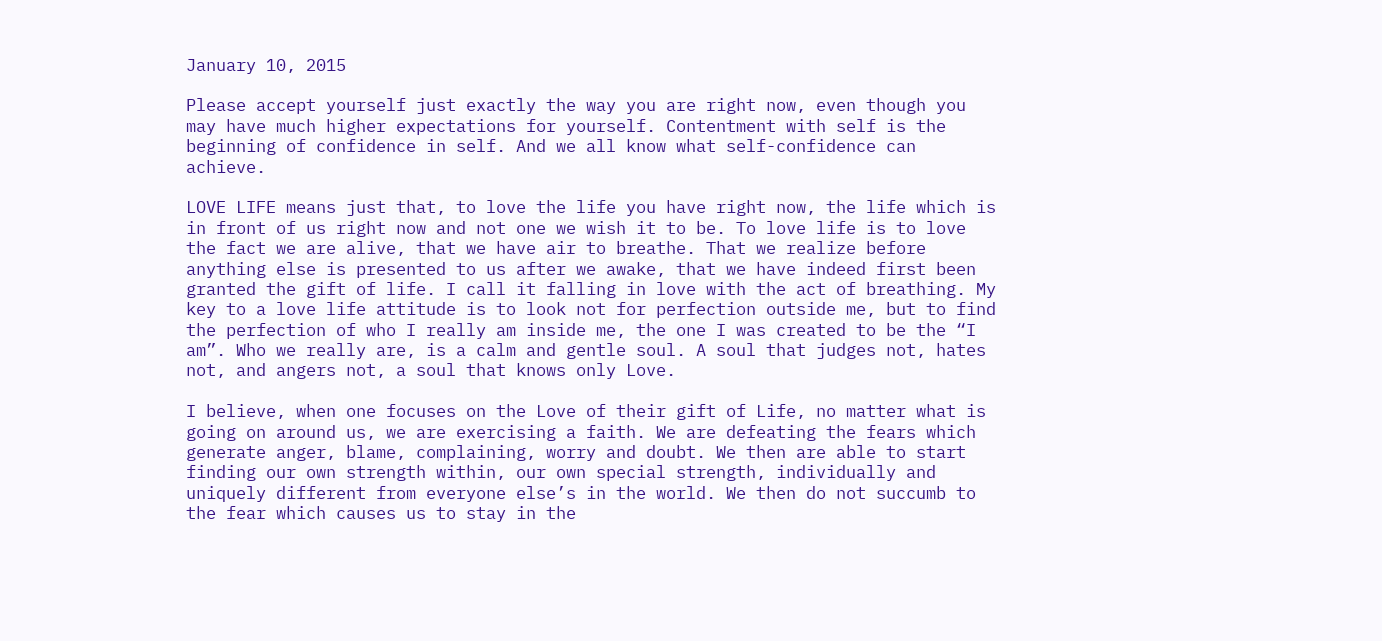January 10, 2015

Please accept yourself just exactly the way you are right now, even though you may have much higher expectations for yourself. Contentment with self is the beginning of confidence in self. And we all know what self-confidence can achieve.

LOVE LIFE means just that, to love the life you have right now, the life which is in front of us right now and not one we wish it to be. To love life is to love the fact we are alive, that we have air to breathe. That we realize before anything else is presented to us after we awake, that we have indeed first been granted the gift of life. I call it falling in love with the act of breathing. My key to a love life attitude is to look not for perfection outside me, but to find the perfection of who I really am inside me, the one I was created to be the “I am”. Who we really are, is a calm and gentle soul. A soul that judges not, hates not, and angers not, a soul that knows only Love.

I believe, when one focuses on the Love of their gift of Life, no matter what is going on around us, we are exercising a faith. We are defeating the fears which generate anger, blame, complaining, worry and doubt. We then are able to start finding our own strength within, our own special strength, individually and uniquely different from everyone else’s in the world. We then do not succumb to the fear which causes us to stay in the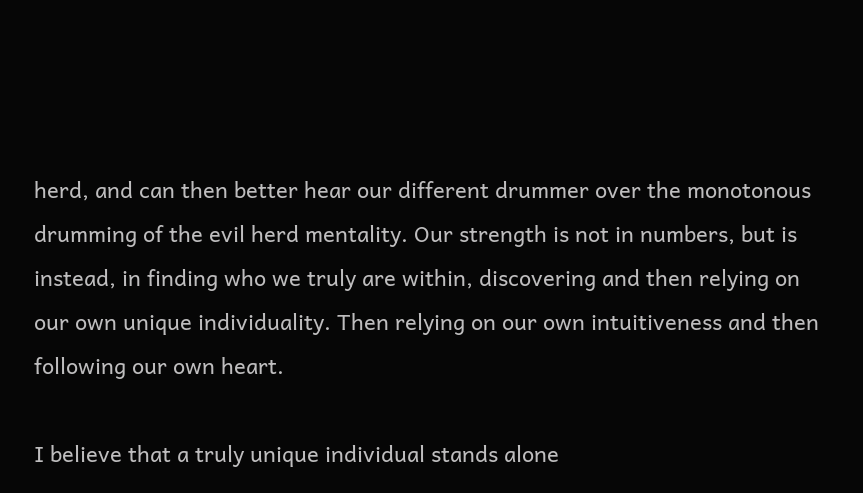herd, and can then better hear our different drummer over the monotonous drumming of the evil herd mentality. Our strength is not in numbers, but is instead, in finding who we truly are within, discovering and then relying on our own unique individuality. Then relying on our own intuitiveness and then following our own heart.

I believe that a truly unique individual stands alone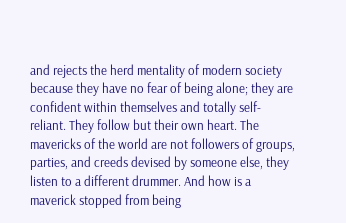and rejects the herd mentality of modern society because they have no fear of being alone; they are confident within themselves and totally self-reliant. They follow but their own heart. The mavericks of the world are not followers of groups, parties, and creeds devised by someone else, they listen to a different drummer. And how is a maverick stopped from being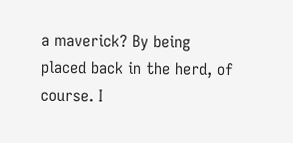a maverick? By being placed back in the herd, of course. I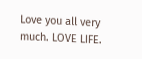Love you all very much. LOVE LIFE.